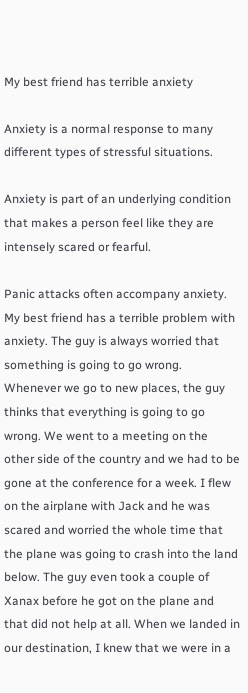My best friend has terrible anxiety

Anxiety is a normal response to many different types of stressful situations.

Anxiety is part of an underlying condition that makes a person feel like they are intensely scared or fearful.

Panic attacks often accompany anxiety. My best friend has a terrible problem with anxiety. The guy is always worried that something is going to go wrong. Whenever we go to new places, the guy thinks that everything is going to go wrong. We went to a meeting on the other side of the country and we had to be gone at the conference for a week. I flew on the airplane with Jack and he was scared and worried the whole time that the plane was going to crash into the land below. The guy even took a couple of Xanax before he got on the plane and that did not help at all. When we landed in our destination, I knew that we were in a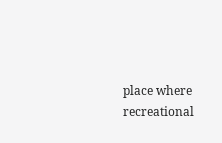place where recreational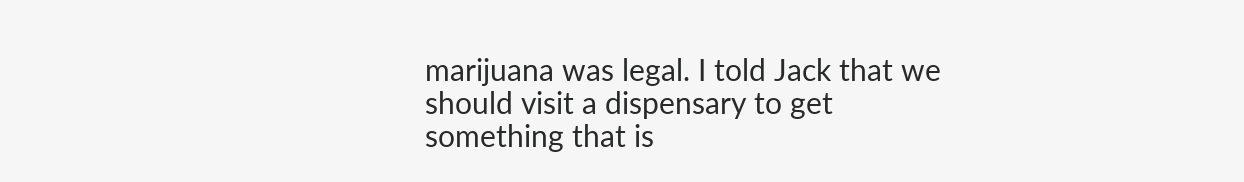marijuana was legal. I told Jack that we should visit a dispensary to get something that is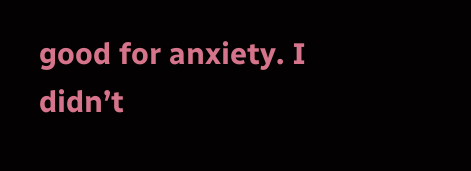good for anxiety. I didn’t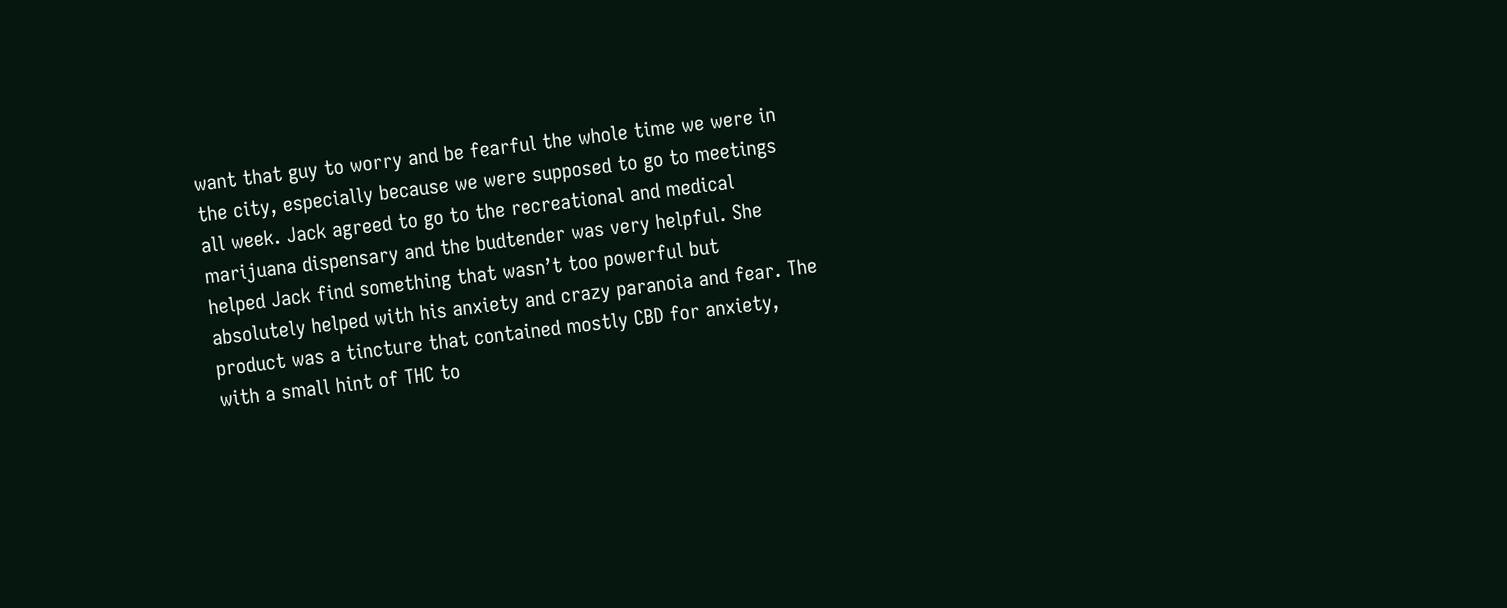want that guy to worry and be fearful the whole time we were in the city, especially because we were supposed to go to meetings all week. Jack agreed to go to the recreational and medical marijuana dispensary and the budtender was very helpful. She helped Jack find something that wasn’t too powerful but absolutely helped with his anxiety and crazy paranoia and fear. The product was a tincture that contained mostly CBD for anxiety, with a small hint of THC to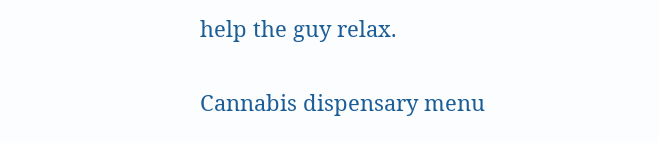help the guy relax.

Cannabis dispensary menu